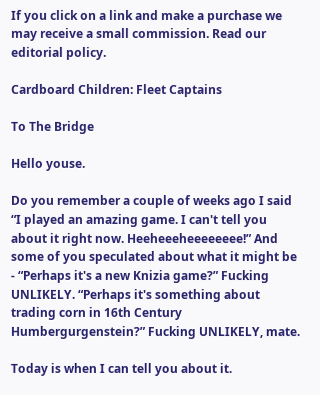If you click on a link and make a purchase we may receive a small commission. Read our editorial policy.

Cardboard Children: Fleet Captains

To The Bridge

Hello youse.

Do you remember a couple of weeks ago I said “I played an amazing game. I can't tell you about it right now. Heeheeeheeeeeeee!” And some of you speculated about what it might be - “Perhaps it's a new Knizia game?” Fucking UNLIKELY. “Perhaps it's something about trading corn in 16th Century Humbergurgenstein?” Fucking UNLIKELY, mate.

Today is when I can tell you about it.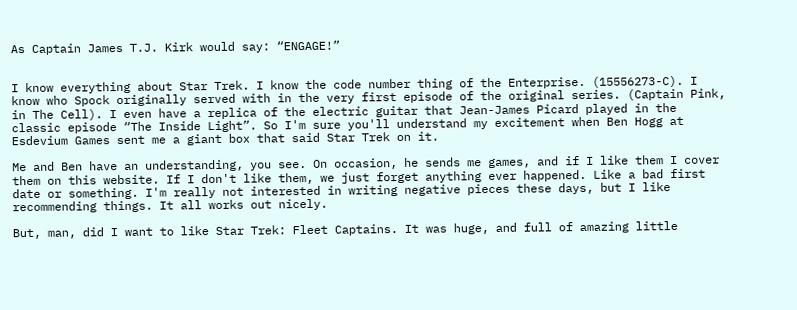As Captain James T.J. Kirk would say: “ENGAGE!”


I know everything about Star Trek. I know the code number thing of the Enterprise. (15556273-C). I know who Spock originally served with in the very first episode of the original series. (Captain Pink, in The Cell). I even have a replica of the electric guitar that Jean-James Picard played in the classic episode “The Inside Light”. So I'm sure you'll understand my excitement when Ben Hogg at Esdevium Games sent me a giant box that said Star Trek on it.

Me and Ben have an understanding, you see. On occasion, he sends me games, and if I like them I cover them on this website. If I don't like them, we just forget anything ever happened. Like a bad first date or something. I'm really not interested in writing negative pieces these days, but I like recommending things. It all works out nicely.

But, man, did I want to like Star Trek: Fleet Captains. It was huge, and full of amazing little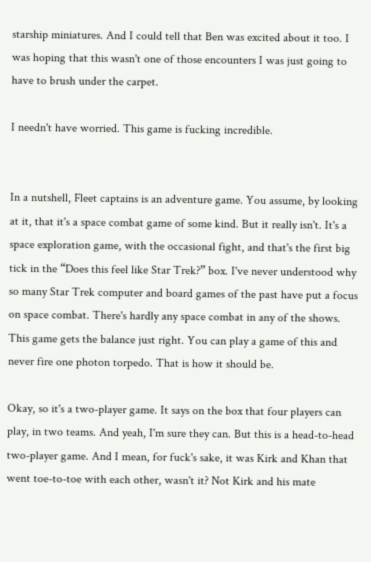starship miniatures. And I could tell that Ben was excited about it too. I was hoping that this wasn't one of those encounters I was just going to have to brush under the carpet.

I needn't have worried. This game is fucking incredible.


In a nutshell, Fleet captains is an adventure game. You assume, by looking at it, that it's a space combat game of some kind. But it really isn't. It's a space exploration game, with the occasional fight, and that's the first big tick in the “Does this feel like Star Trek?” box. I've never understood why so many Star Trek computer and board games of the past have put a focus on space combat. There's hardly any space combat in any of the shows. This game gets the balance just right. You can play a game of this and never fire one photon torpedo. That is how it should be.

Okay, so it's a two-player game. It says on the box that four players can play, in two teams. And yeah, I'm sure they can. But this is a head-to-head two-player game. And I mean, for fuck's sake, it was Kirk and Khan that went toe-to-toe with each other, wasn't it? Not Kirk and his mate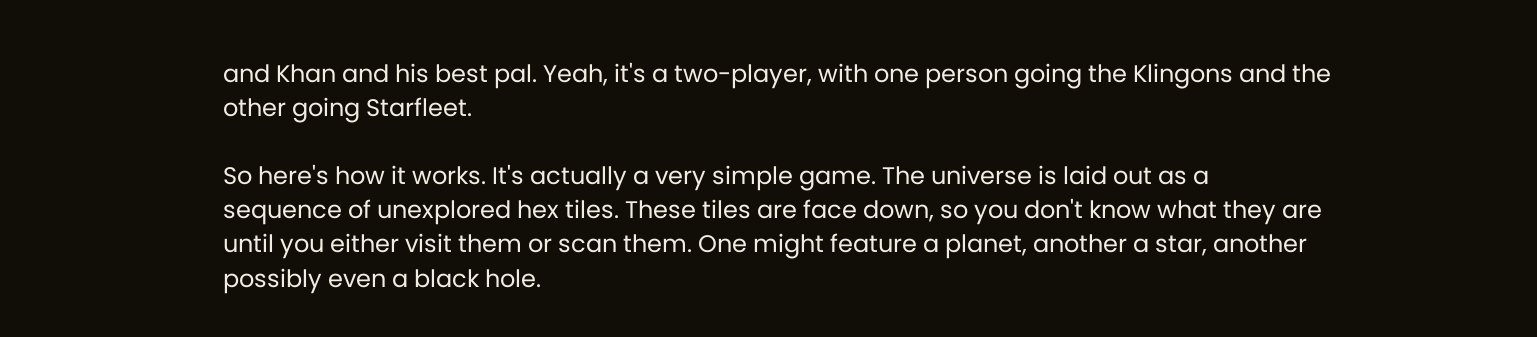and Khan and his best pal. Yeah, it's a two-player, with one person going the Klingons and the other going Starfleet.

So here's how it works. It's actually a very simple game. The universe is laid out as a sequence of unexplored hex tiles. These tiles are face down, so you don't know what they are until you either visit them or scan them. One might feature a planet, another a star, another possibly even a black hole.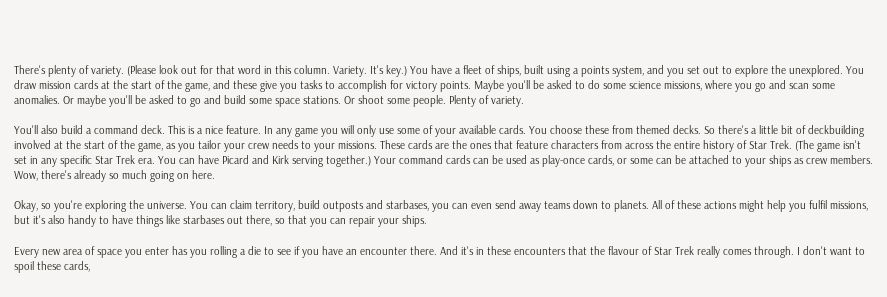There's plenty of variety. (Please look out for that word in this column. Variety. It's key.) You have a fleet of ships, built using a points system, and you set out to explore the unexplored. You draw mission cards at the start of the game, and these give you tasks to accomplish for victory points. Maybe you'll be asked to do some science missions, where you go and scan some anomalies. Or maybe you'll be asked to go and build some space stations. Or shoot some people. Plenty of variety.

You'll also build a command deck. This is a nice feature. In any game you will only use some of your available cards. You choose these from themed decks. So there's a little bit of deckbuilding involved at the start of the game, as you tailor your crew needs to your missions. These cards are the ones that feature characters from across the entire history of Star Trek. (The game isn't set in any specific Star Trek era. You can have Picard and Kirk serving together.) Your command cards can be used as play-once cards, or some can be attached to your ships as crew members. Wow, there's already so much going on here.

Okay, so you're exploring the universe. You can claim territory, build outposts and starbases, you can even send away teams down to planets. All of these actions might help you fulfil missions, but it's also handy to have things like starbases out there, so that you can repair your ships.

Every new area of space you enter has you rolling a die to see if you have an encounter there. And it's in these encounters that the flavour of Star Trek really comes through. I don't want to spoil these cards,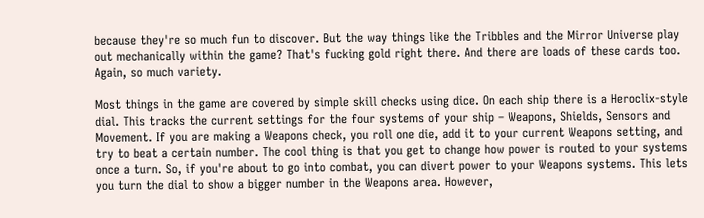because they're so much fun to discover. But the way things like the Tribbles and the Mirror Universe play out mechanically within the game? That's fucking gold right there. And there are loads of these cards too. Again, so much variety.

Most things in the game are covered by simple skill checks using dice. On each ship there is a Heroclix-style dial. This tracks the current settings for the four systems of your ship – Weapons, Shields, Sensors and Movement. If you are making a Weapons check, you roll one die, add it to your current Weapons setting, and try to beat a certain number. The cool thing is that you get to change how power is routed to your systems once a turn. So, if you're about to go into combat, you can divert power to your Weapons systems. This lets you turn the dial to show a bigger number in the Weapons area. However,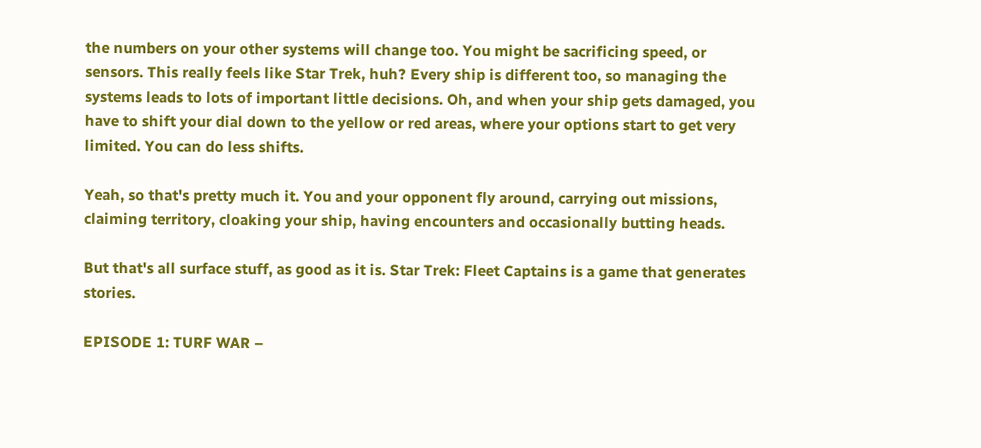the numbers on your other systems will change too. You might be sacrificing speed, or sensors. This really feels like Star Trek, huh? Every ship is different too, so managing the systems leads to lots of important little decisions. Oh, and when your ship gets damaged, you have to shift your dial down to the yellow or red areas, where your options start to get very limited. You can do less shifts.

Yeah, so that's pretty much it. You and your opponent fly around, carrying out missions, claiming territory, cloaking your ship, having encounters and occasionally butting heads.

But that's all surface stuff, as good as it is. Star Trek: Fleet Captains is a game that generates stories.

EPISODE 1: TURF WAR –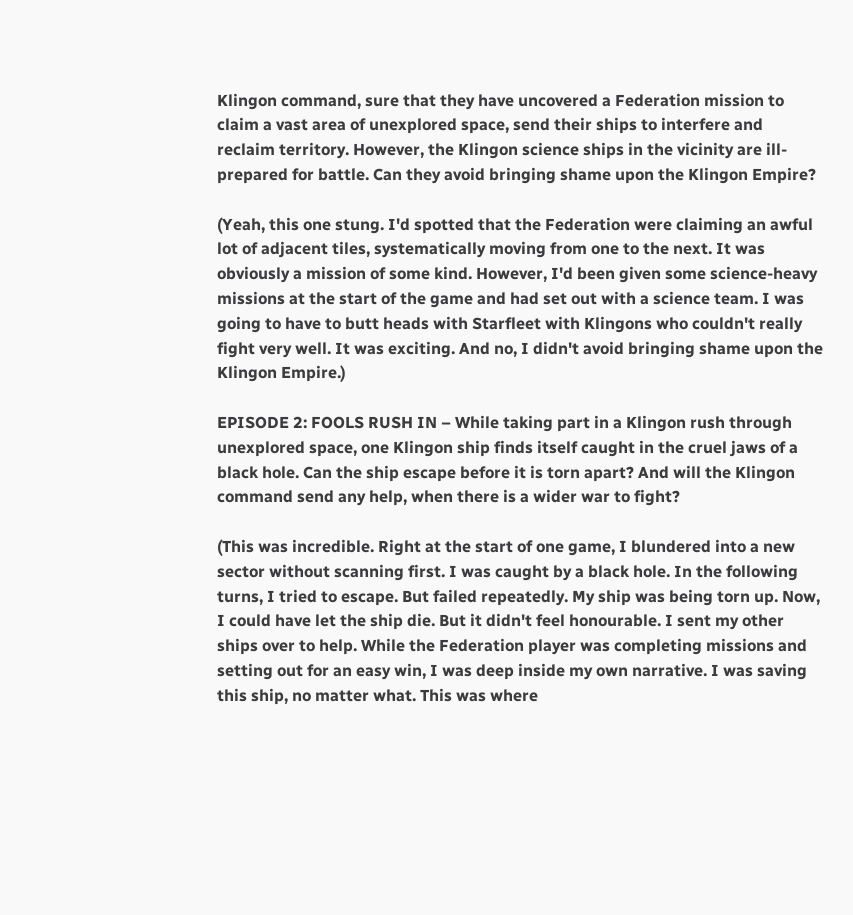Klingon command, sure that they have uncovered a Federation mission to claim a vast area of unexplored space, send their ships to interfere and reclaim territory. However, the Klingon science ships in the vicinity are ill-prepared for battle. Can they avoid bringing shame upon the Klingon Empire?

(Yeah, this one stung. I'd spotted that the Federation were claiming an awful lot of adjacent tiles, systematically moving from one to the next. It was obviously a mission of some kind. However, I'd been given some science-heavy missions at the start of the game and had set out with a science team. I was going to have to butt heads with Starfleet with Klingons who couldn't really fight very well. It was exciting. And no, I didn't avoid bringing shame upon the Klingon Empire.)

EPISODE 2: FOOLS RUSH IN – While taking part in a Klingon rush through unexplored space, one Klingon ship finds itself caught in the cruel jaws of a black hole. Can the ship escape before it is torn apart? And will the Klingon command send any help, when there is a wider war to fight?

(This was incredible. Right at the start of one game, I blundered into a new sector without scanning first. I was caught by a black hole. In the following turns, I tried to escape. But failed repeatedly. My ship was being torn up. Now, I could have let the ship die. But it didn't feel honourable. I sent my other ships over to help. While the Federation player was completing missions and setting out for an easy win, I was deep inside my own narrative. I was saving this ship, no matter what. This was where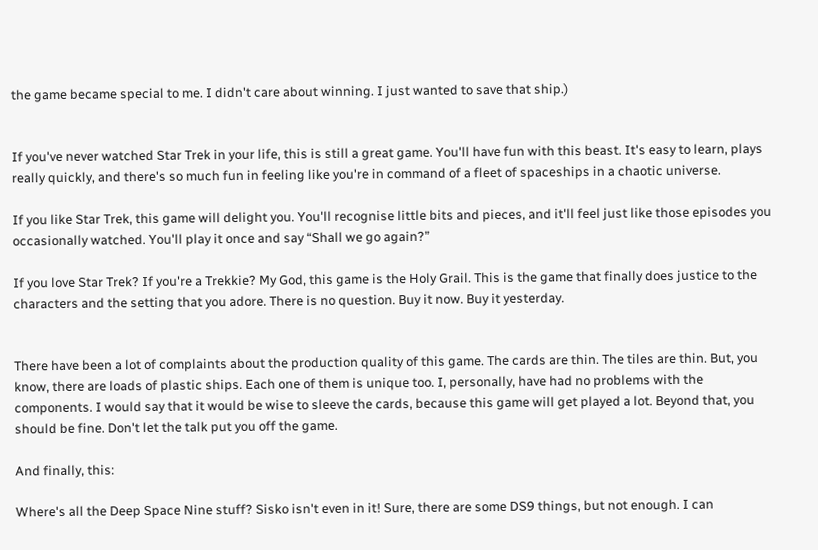the game became special to me. I didn't care about winning. I just wanted to save that ship.)


If you've never watched Star Trek in your life, this is still a great game. You'll have fun with this beast. It's easy to learn, plays really quickly, and there's so much fun in feeling like you're in command of a fleet of spaceships in a chaotic universe.

If you like Star Trek, this game will delight you. You'll recognise little bits and pieces, and it'll feel just like those episodes you occasionally watched. You'll play it once and say “Shall we go again?”

If you love Star Trek? If you're a Trekkie? My God, this game is the Holy Grail. This is the game that finally does justice to the characters and the setting that you adore. There is no question. Buy it now. Buy it yesterday.


There have been a lot of complaints about the production quality of this game. The cards are thin. The tiles are thin. But, you know, there are loads of plastic ships. Each one of them is unique too. I, personally, have had no problems with the components. I would say that it would be wise to sleeve the cards, because this game will get played a lot. Beyond that, you should be fine. Don't let the talk put you off the game.

And finally, this:

Where's all the Deep Space Nine stuff? Sisko isn't even in it! Sure, there are some DS9 things, but not enough. I can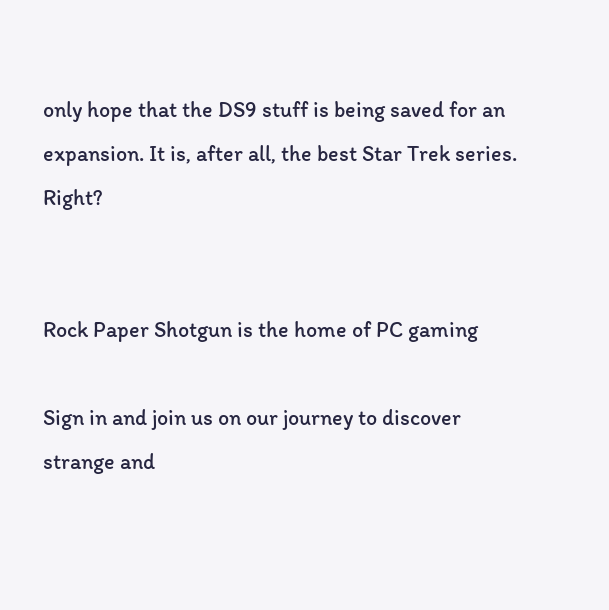only hope that the DS9 stuff is being saved for an expansion. It is, after all, the best Star Trek series. Right?


Rock Paper Shotgun is the home of PC gaming

Sign in and join us on our journey to discover strange and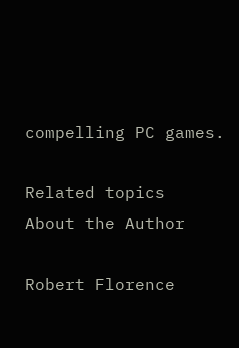compelling PC games.

Related topics
About the Author

Robert Florence